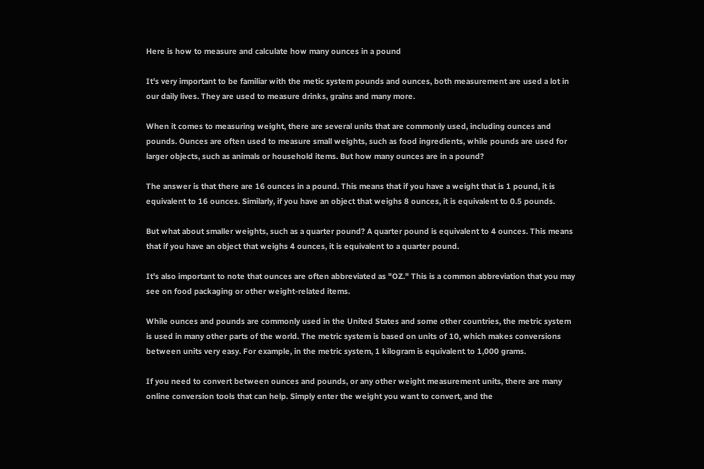Here is how to measure and calculate how many ounces in a pound

It's very important to be familiar with the metic system pounds and ounces, both measurement are used a lot in our daily lives. They are used to measure drinks, grains and many more.

When it comes to measuring weight, there are several units that are commonly used, including ounces and pounds. Ounces are often used to measure small weights, such as food ingredients, while pounds are used for larger objects, such as animals or household items. But how many ounces are in a pound?

The answer is that there are 16 ounces in a pound. This means that if you have a weight that is 1 pound, it is equivalent to 16 ounces. Similarly, if you have an object that weighs 8 ounces, it is equivalent to 0.5 pounds.

But what about smaller weights, such as a quarter pound? A quarter pound is equivalent to 4 ounces. This means that if you have an object that weighs 4 ounces, it is equivalent to a quarter pound.

It's also important to note that ounces are often abbreviated as "OZ." This is a common abbreviation that you may see on food packaging or other weight-related items.

While ounces and pounds are commonly used in the United States and some other countries, the metric system is used in many other parts of the world. The metric system is based on units of 10, which makes conversions between units very easy. For example, in the metric system, 1 kilogram is equivalent to 1,000 grams.

If you need to convert between ounces and pounds, or any other weight measurement units, there are many online conversion tools that can help. Simply enter the weight you want to convert, and the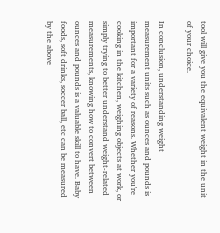tool will give you the equivalent weight in the unit of your choice.

In conclusion, understanding weight measurement units such as ounces and pounds is important for a variety of reasons. Whether you're cooking in the kitchen, weighing objects at work, or simply trying to better understand weight-related measurements, knowing how to convert between ounces and pounds is a valuable skill to have. Baby foods, soft drinks, soccer ball, etc can be measured by the above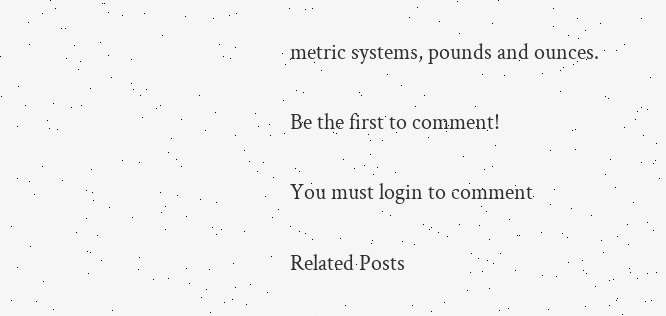metric systems, pounds and ounces.

Be the first to comment!

You must login to comment

Related Posts